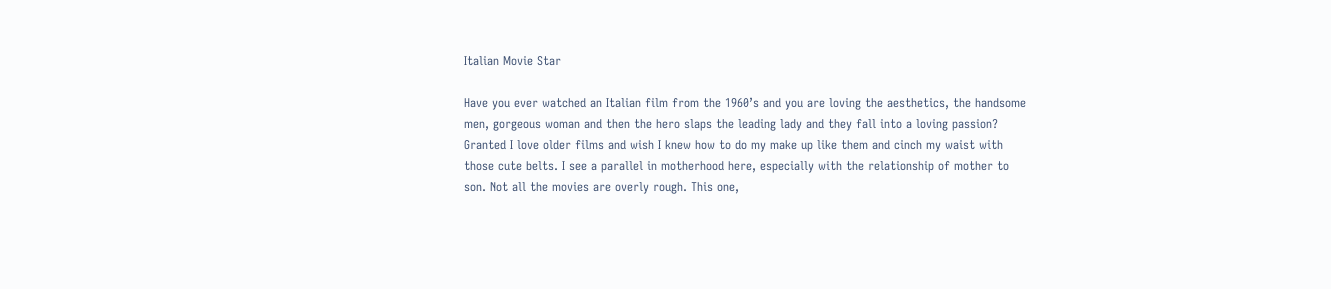Italian Movie Star

Have you ever watched an Italian film from the 1960’s and you are loving the aesthetics, the handsome men, gorgeous woman and then the hero slaps the leading lady and they fall into a loving passion? Granted I love older films and wish I knew how to do my make up like them and cinch my waist with those cute belts. I see a parallel in motherhood here, especially with the relationship of mother to son. Not all the movies are overly rough. This one,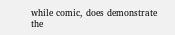while comic, does demonstrate the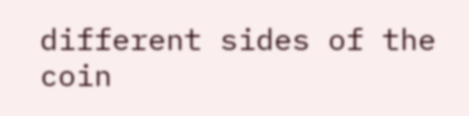different sides of the coin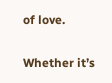of love.

Whether it’s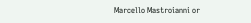Marcello Mastroianni or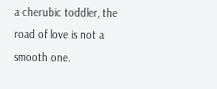a cherubic toddler, the road of love is not a smooth one.